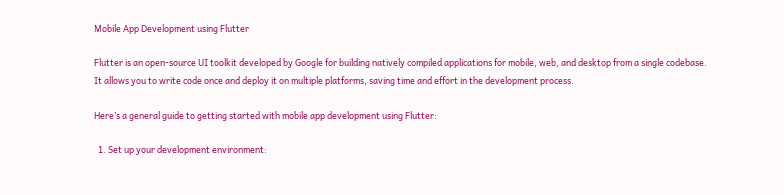Mobile App Development using Flutter

Flutter is an open-source UI toolkit developed by Google for building natively compiled applications for mobile, web, and desktop from a single codebase. It allows you to write code once and deploy it on multiple platforms, saving time and effort in the development process.

Here’s a general guide to getting started with mobile app development using Flutter:

  1. Set up your development environment: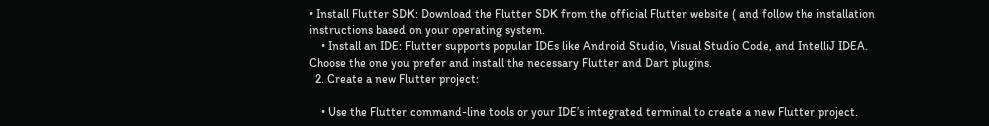• Install Flutter SDK: Download the Flutter SDK from the official Flutter website ( and follow the installation instructions based on your operating system.
    • Install an IDE: Flutter supports popular IDEs like Android Studio, Visual Studio Code, and IntelliJ IDEA. Choose the one you prefer and install the necessary Flutter and Dart plugins.
  2. Create a new Flutter project:

    • Use the Flutter command-line tools or your IDE’s integrated terminal to create a new Flutter project.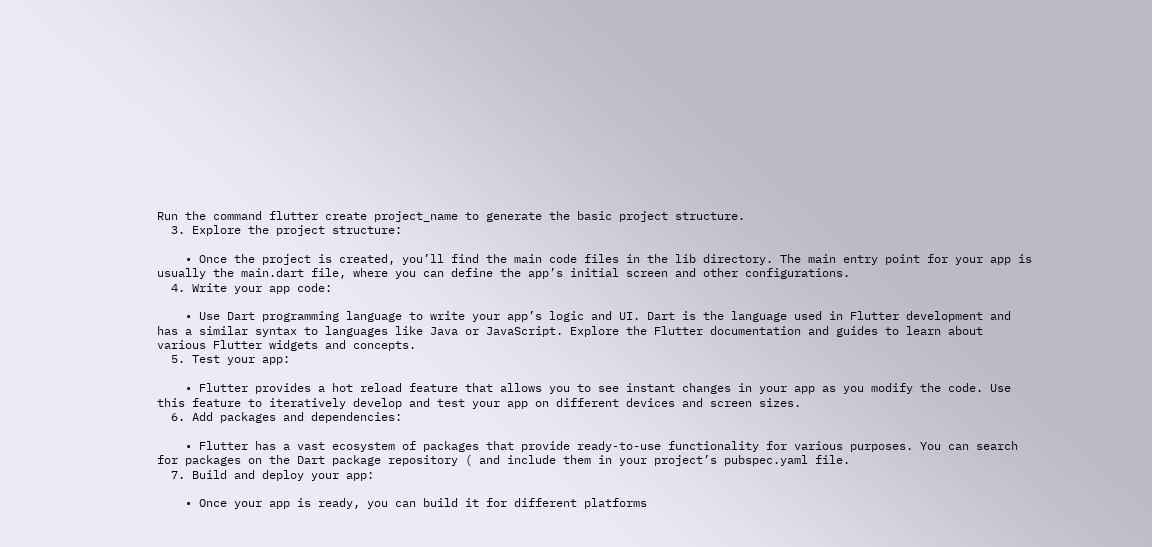Run the command flutter create project_name to generate the basic project structure.
  3. Explore the project structure:

    • Once the project is created, you’ll find the main code files in the lib directory. The main entry point for your app is usually the main.dart file, where you can define the app’s initial screen and other configurations.
  4. Write your app code:

    • Use Dart programming language to write your app’s logic and UI. Dart is the language used in Flutter development and has a similar syntax to languages like Java or JavaScript. Explore the Flutter documentation and guides to learn about various Flutter widgets and concepts.
  5. Test your app:

    • Flutter provides a hot reload feature that allows you to see instant changes in your app as you modify the code. Use this feature to iteratively develop and test your app on different devices and screen sizes.
  6. Add packages and dependencies:

    • Flutter has a vast ecosystem of packages that provide ready-to-use functionality for various purposes. You can search for packages on the Dart package repository ( and include them in your project’s pubspec.yaml file.
  7. Build and deploy your app:

    • Once your app is ready, you can build it for different platforms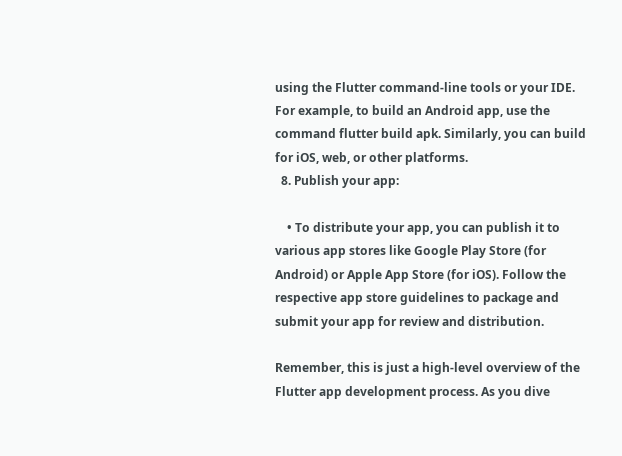using the Flutter command-line tools or your IDE. For example, to build an Android app, use the command flutter build apk. Similarly, you can build for iOS, web, or other platforms.
  8. Publish your app:

    • To distribute your app, you can publish it to various app stores like Google Play Store (for Android) or Apple App Store (for iOS). Follow the respective app store guidelines to package and submit your app for review and distribution.

Remember, this is just a high-level overview of the Flutter app development process. As you dive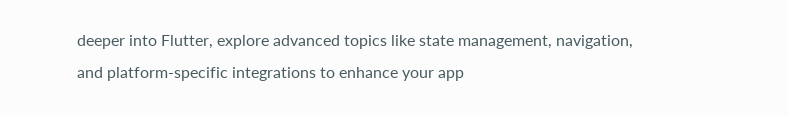deeper into Flutter, explore advanced topics like state management, navigation, and platform-specific integrations to enhance your app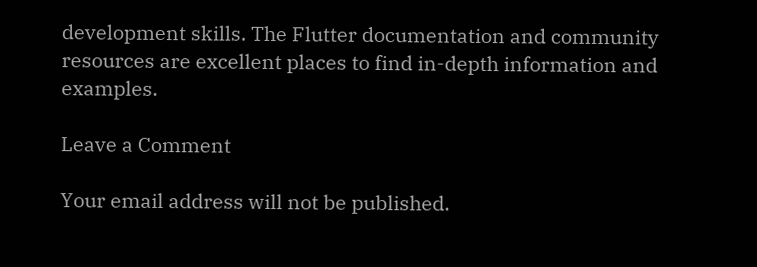development skills. The Flutter documentation and community resources are excellent places to find in-depth information and examples.

Leave a Comment

Your email address will not be published.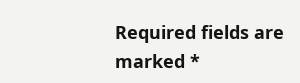Required fields are marked *